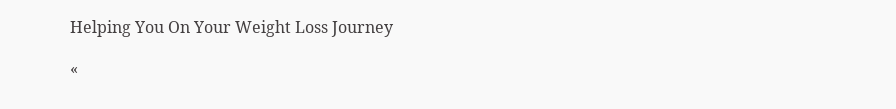Helping You On Your Weight Loss Journey

«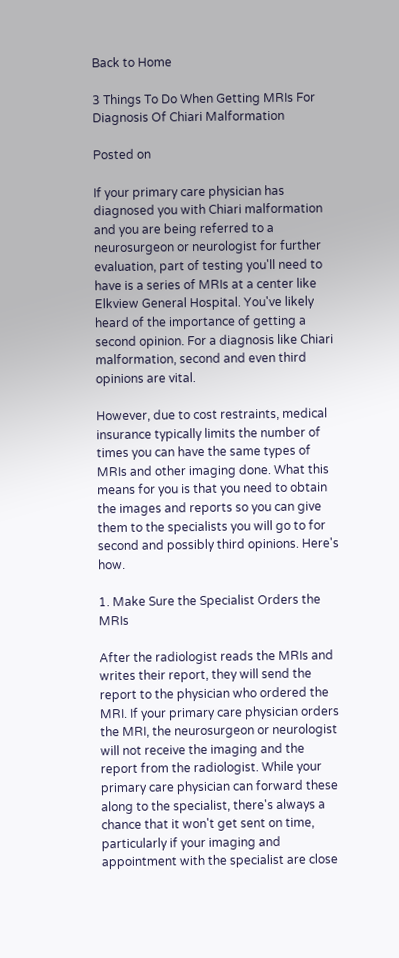Back to Home

3 Things To Do When Getting MRIs For Diagnosis Of Chiari Malformation

Posted on

If your primary care physician has diagnosed you with Chiari malformation and you are being referred to a neurosurgeon or neurologist for further evaluation, part of testing you'll need to have is a series of MRIs at a center like Elkview General Hospital. You've likely heard of the importance of getting a second opinion. For a diagnosis like Chiari malformation, second and even third opinions are vital.

However, due to cost restraints, medical insurance typically limits the number of times you can have the same types of MRIs and other imaging done. What this means for you is that you need to obtain the images and reports so you can give them to the specialists you will go to for second and possibly third opinions. Here's how.

1. Make Sure the Specialist Orders the MRIs

After the radiologist reads the MRIs and writes their report, they will send the report to the physician who ordered the MRI. If your primary care physician orders the MRI, the neurosurgeon or neurologist will not receive the imaging and the report from the radiologist. While your primary care physician can forward these along to the specialist, there's always a chance that it won't get sent on time, particularly if your imaging and appointment with the specialist are close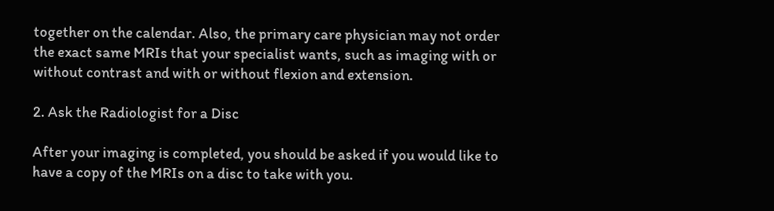together on the calendar. Also, the primary care physician may not order the exact same MRIs that your specialist wants, such as imaging with or without contrast and with or without flexion and extension.

2. Ask the Radiologist for a Disc

After your imaging is completed, you should be asked if you would like to have a copy of the MRIs on a disc to take with you.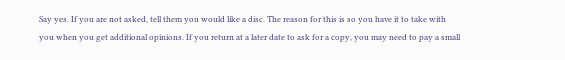Say yes. If you are not asked, tell them you would like a disc. The reason for this is so you have it to take with you when you get additional opinions. If you return at a later date to ask for a copy, you may need to pay a small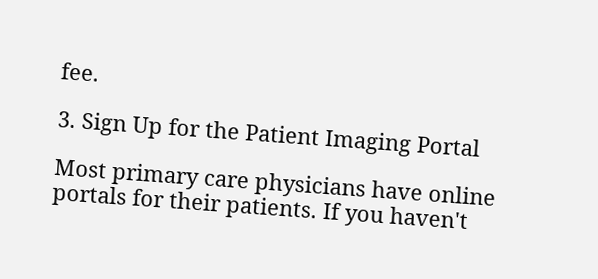fee.

3. Sign Up for the Patient Imaging Portal

Most primary care physicians have online portals for their patients. If you haven't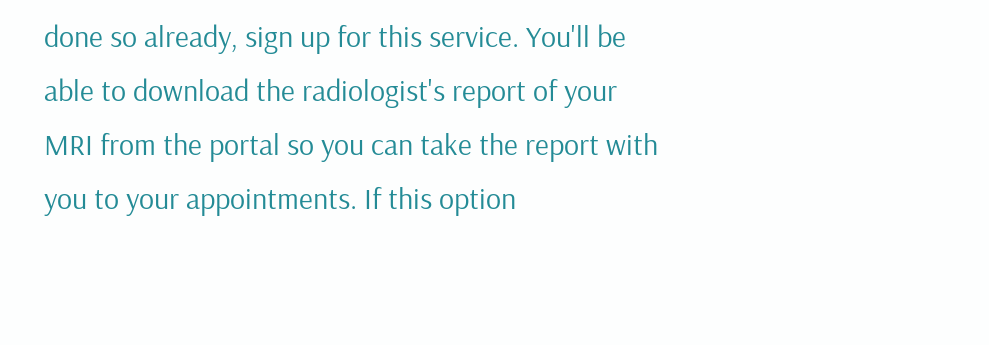done so already, sign up for this service. You'll be able to download the radiologist's report of your MRI from the portal so you can take the report with you to your appointments. If this option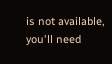is not available, you'll need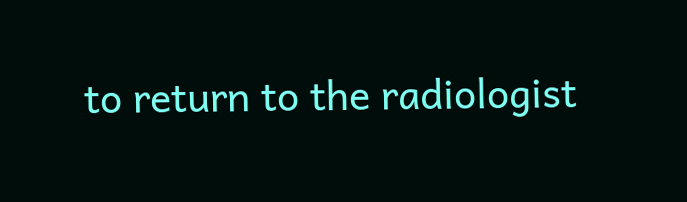to return to the radiologist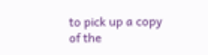to pick up a copy of the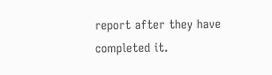report after they have completed it.